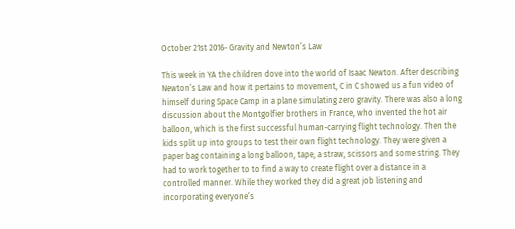October 21st 2016- Gravity and Newton’s Law

This week in YA the children dove into the world of Isaac Newton. After describing Newton’s Law and how it pertains to movement, C in C showed us a fun video of himself during Space Camp in a plane simulating zero gravity. There was also a long discussion about the Montgolfier brothers in France, who invented the hot air balloon, which is the first successful human-carrying flight technology. Then the kids split up into groups to test their own flight technology. They were given a paper bag containing a long balloon, tape, a straw, scissors and some string. They had to work together to to find a way to create flight over a distance in a controlled manner. While they worked they did a great job listening and incorporating everyone’s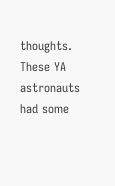thoughts. These YA astronauts had some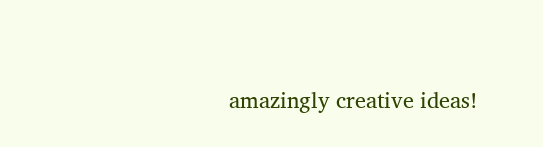amazingly creative ideas!